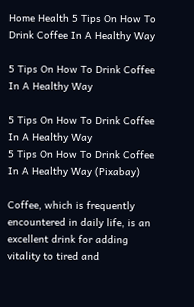Home Health 5 Tips On How To Drink Coffee In A Healthy Way

5 Tips On How To Drink Coffee In A Healthy Way

5 Tips On How To Drink Coffee In A Healthy Way
5 Tips On How To Drink Coffee In A Healthy Way (Pixabay)

Coffee, which is frequently encountered in daily life, is an excellent drink for adding vitality to tired and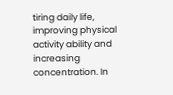tiring daily life, improving physical activity ability and increasing concentration. In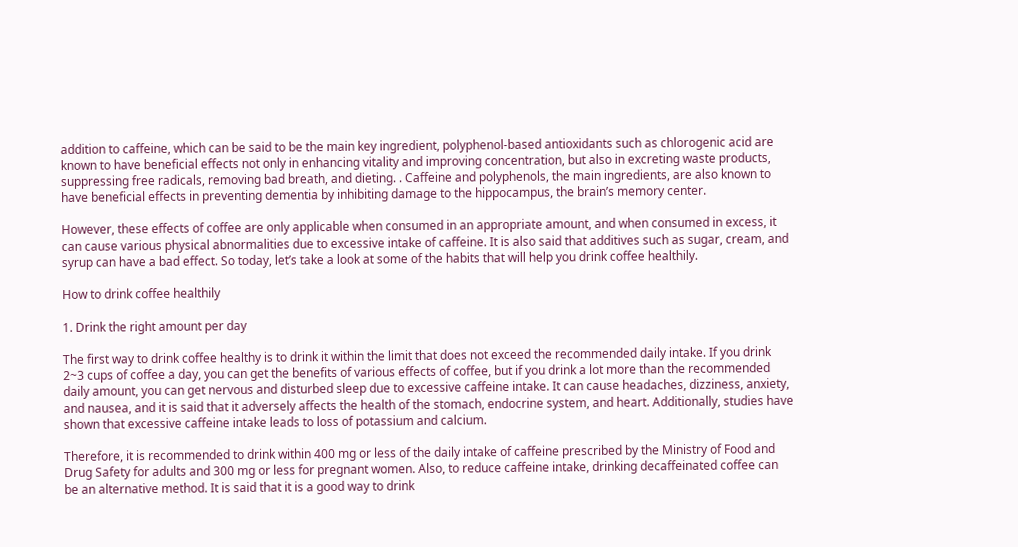addition to caffeine, which can be said to be the main key ingredient, polyphenol-based antioxidants such as chlorogenic acid are known to have beneficial effects not only in enhancing vitality and improving concentration, but also in excreting waste products, suppressing free radicals, removing bad breath, and dieting. . Caffeine and polyphenols, the main ingredients, are also known to have beneficial effects in preventing dementia by inhibiting damage to the hippocampus, the brain’s memory center.

However, these effects of coffee are only applicable when consumed in an appropriate amount, and when consumed in excess, it can cause various physical abnormalities due to excessive intake of caffeine. It is also said that additives such as sugar, cream, and syrup can have a bad effect. So today, let’s take a look at some of the habits that will help you drink coffee healthily.

How to drink coffee healthily

1. Drink the right amount per day

The first way to drink coffee healthy is to drink it within the limit that does not exceed the recommended daily intake. If you drink 2~3 cups of coffee a day, you can get the benefits of various effects of coffee, but if you drink a lot more than the recommended daily amount, you can get nervous and disturbed sleep due to excessive caffeine intake. It can cause headaches, dizziness, anxiety, and nausea, and it is said that it adversely affects the health of the stomach, endocrine system, and heart. Additionally, studies have shown that excessive caffeine intake leads to loss of potassium and calcium.

Therefore, it is recommended to drink within 400 mg or less of the daily intake of caffeine prescribed by the Ministry of Food and Drug Safety for adults and 300 mg or less for pregnant women. Also, to reduce caffeine intake, drinking decaffeinated coffee can be an alternative method. It is said that it is a good way to drink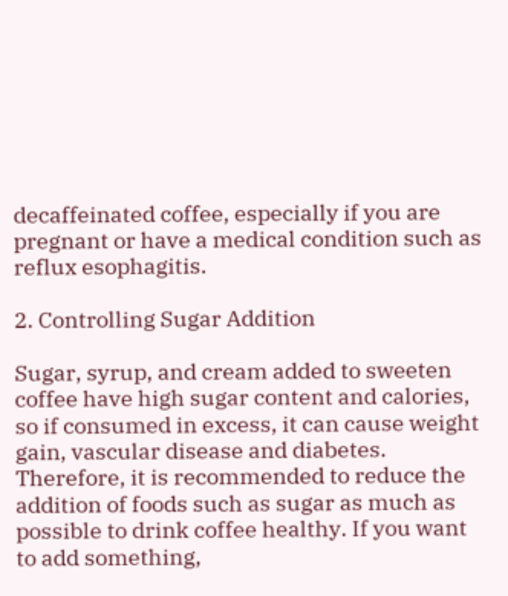decaffeinated coffee, especially if you are pregnant or have a medical condition such as reflux esophagitis.

2. Controlling Sugar Addition

Sugar, syrup, and cream added to sweeten coffee have high sugar content and calories, so if consumed in excess, it can cause weight gain, vascular disease and diabetes. Therefore, it is recommended to reduce the addition of foods such as sugar as much as possible to drink coffee healthy. If you want to add something,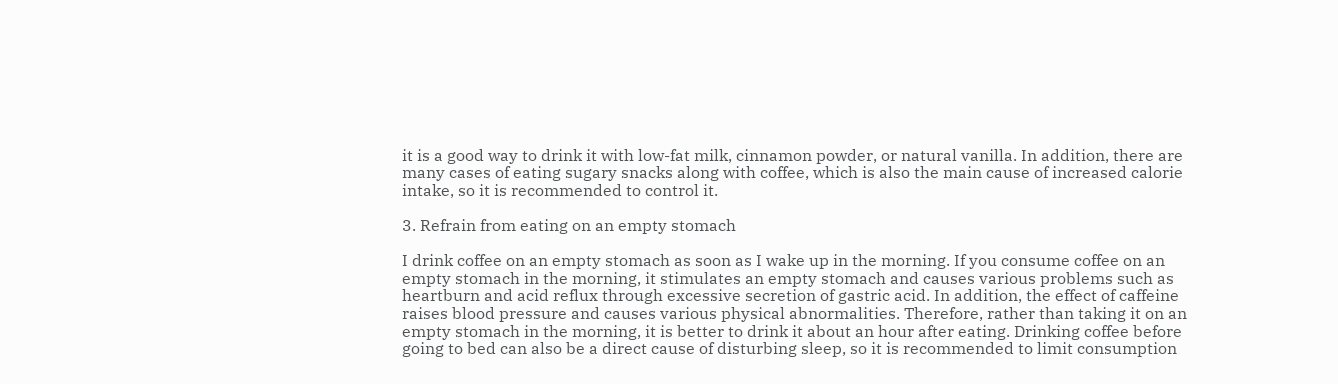it is a good way to drink it with low-fat milk, cinnamon powder, or natural vanilla. In addition, there are many cases of eating sugary snacks along with coffee, which is also the main cause of increased calorie intake, so it is recommended to control it.

3. Refrain from eating on an empty stomach

I drink coffee on an empty stomach as soon as I wake up in the morning. If you consume coffee on an empty stomach in the morning, it stimulates an empty stomach and causes various problems such as heartburn and acid reflux through excessive secretion of gastric acid. In addition, the effect of caffeine raises blood pressure and causes various physical abnormalities. Therefore, rather than taking it on an empty stomach in the morning, it is better to drink it about an hour after eating. Drinking coffee before going to bed can also be a direct cause of disturbing sleep, so it is recommended to limit consumption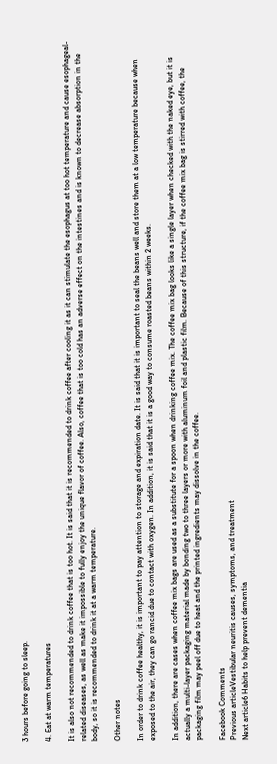3 hours before going to sleep.

4. Eat at warm temperatures

It is also not recommended to drink coffee that is too hot. It is said that it is recommended to drink coffee after cooling it as it can stimulate the esophagus at too hot temperature and cause esophageal-related diseases, as well as make it impossible to fully enjoy the unique flavor of coffee. Also, coffee that is too cold has an adverse effect on the intestines and is known to decrease absorption in the body, so it is recommended to drink it at a warm temperature.

Other notes

In order to drink coffee healthy, it is important to pay attention to storage and expiration date. It is said that it is important to seal the beans well and store them at a low temperature because when exposed to the air, they can go rancid due to contact with oxygen. In addition, it is said that it is a good way to consume roasted beans within 2 weeks.

In addition, there are cases when coffee mix bags are used as a substitute for a spoon when drinking coffee mix. The coffee mix bag looks like a single layer when checked with the naked eye, but it is actually a multi-layer packaging material made by bonding two to three layers or more with aluminum foil and plastic film. Because of this structure, if the coffee mix bag is stirred with coffee, the packaging film may peel off due to heat and the printed ingredients may dissolve in the coffee.

Facebook Comments
Previous articleVestibular neuritis causes, symptoms, and treatment
Next article6 Habits to help prevent dementia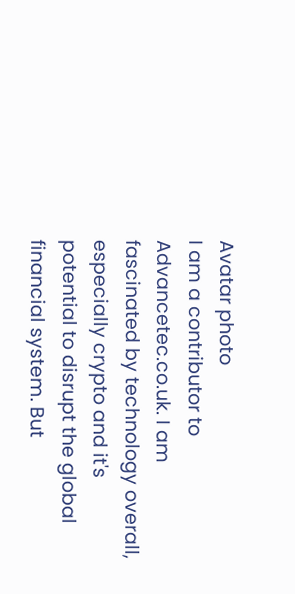Avatar photo
I am a contributor to Advancetec.co.uk. I am fascinated by technology overall, especially crypto and it's potential to disrupt the global financial system. But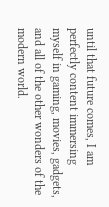until that future comes, I am perfectly content immersing myself in gaming, movies, gadgets, and all of the other wonders of the modern world.